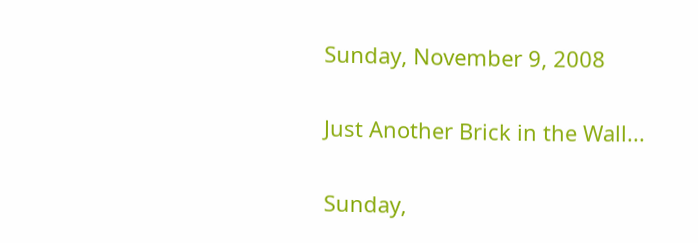Sunday, November 9, 2008

Just Another Brick in the Wall...

Sunday,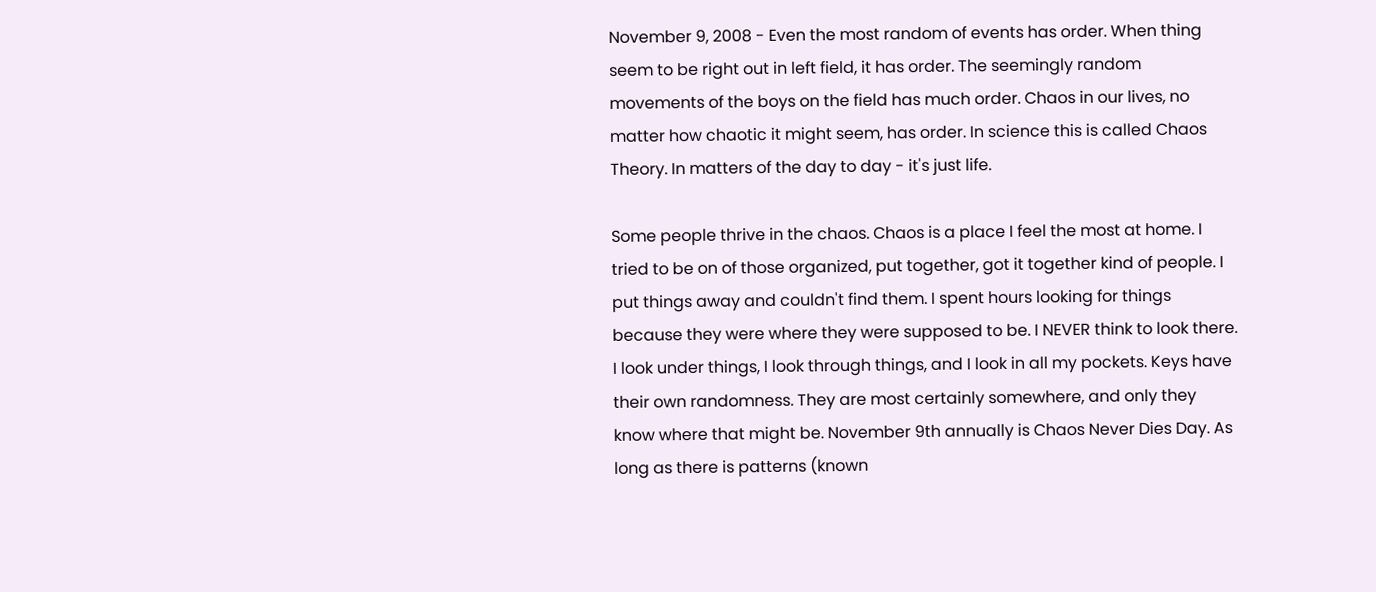November 9, 2008 - Even the most random of events has order. When thing seem to be right out in left field, it has order. The seemingly random movements of the boys on the field has much order. Chaos in our lives, no matter how chaotic it might seem, has order. In science this is called Chaos Theory. In matters of the day to day - it's just life.

Some people thrive in the chaos. Chaos is a place I feel the most at home. I tried to be on of those organized, put together, got it together kind of people. I put things away and couldn't find them. I spent hours looking for things because they were where they were supposed to be. I NEVER think to look there. I look under things, I look through things, and I look in all my pockets. Keys have their own randomness. They are most certainly somewhere, and only they know where that might be. November 9th annually is Chaos Never Dies Day. As long as there is patterns (known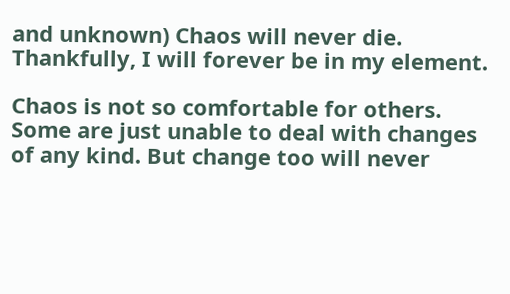and unknown) Chaos will never die. Thankfully, I will forever be in my element.

Chaos is not so comfortable for others. Some are just unable to deal with changes of any kind. But change too will never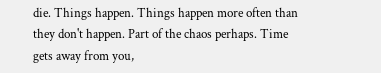die. Things happen. Things happen more often than they don't happen. Part of the chaos perhaps. Time gets away from you,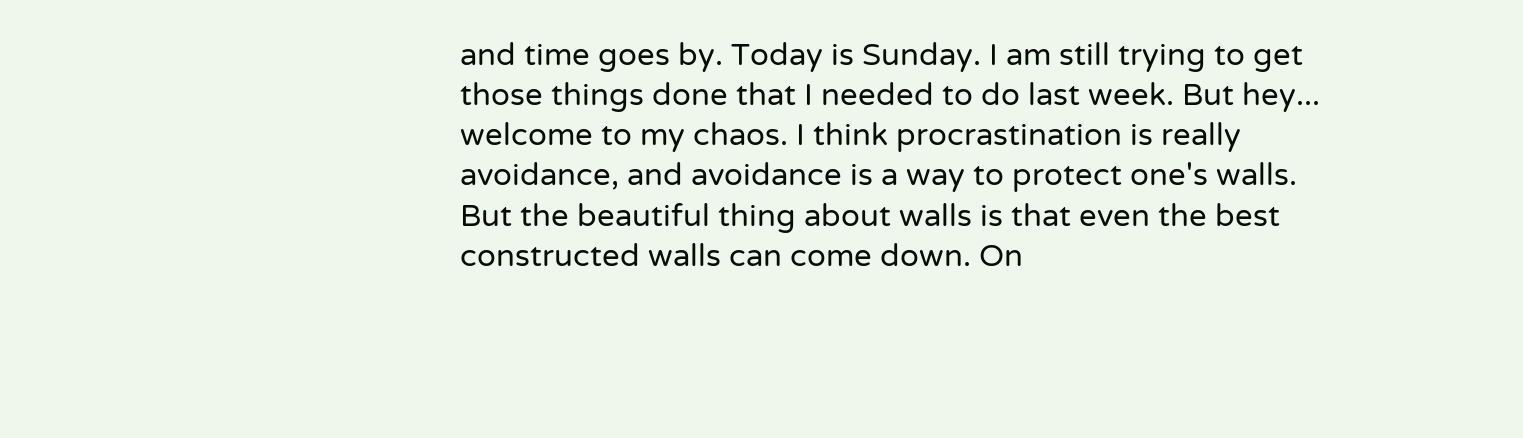and time goes by. Today is Sunday. I am still trying to get those things done that I needed to do last week. But hey... welcome to my chaos. I think procrastination is really avoidance, and avoidance is a way to protect one's walls. But the beautiful thing about walls is that even the best constructed walls can come down. On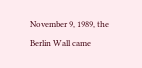November 9, 1989, the Berlin Wall came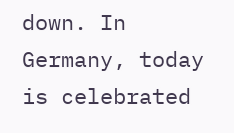down. In Germany, today is celebrated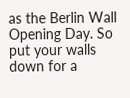as the Berlin Wall Opening Day. So put your walls down for a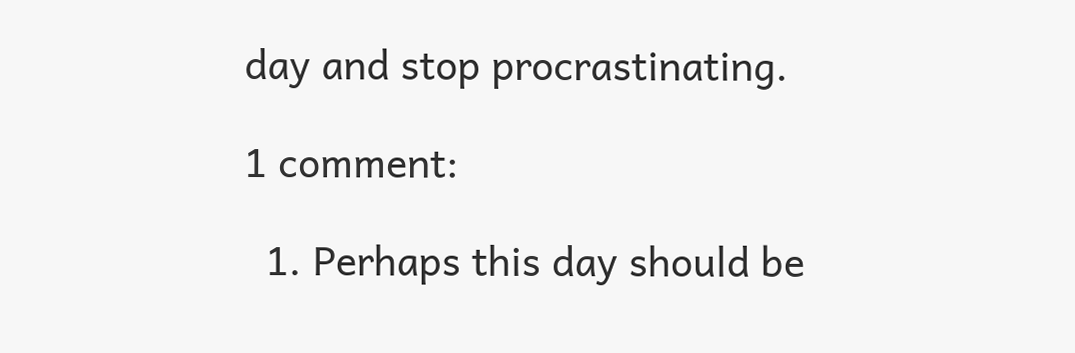day and stop procrastinating.

1 comment:

  1. Perhaps this day should be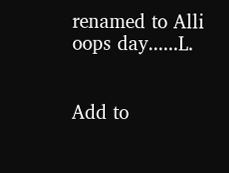renamed to Alli oops day......L.


Add to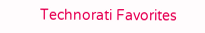Technorati Favorites